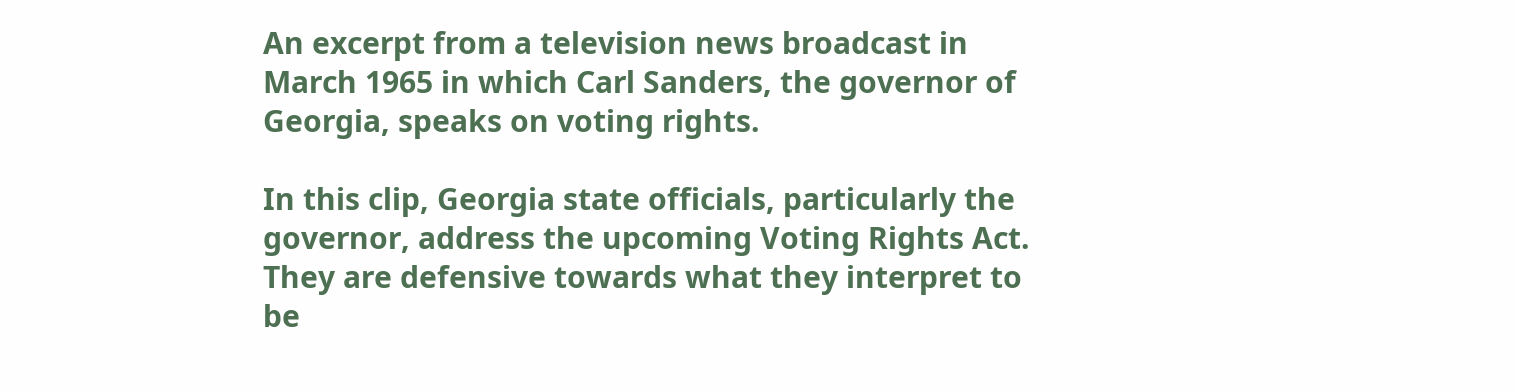An excerpt from a television news broadcast in March 1965 in which Carl Sanders, the governor of Georgia, speaks on voting rights.

In this clip, Georgia state officials, particularly the governor, address the upcoming Voting Rights Act. They are defensive towards what they interpret to be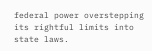federal power overstepping its rightful limits into state laws.